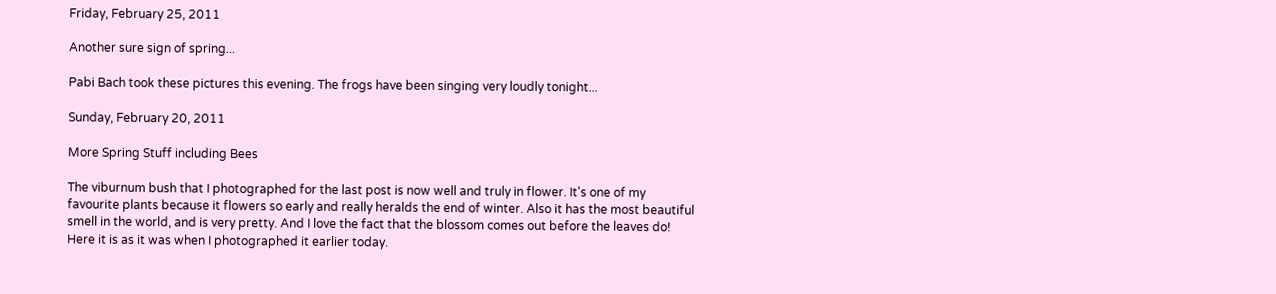Friday, February 25, 2011

Another sure sign of spring...

Pabi Bach took these pictures this evening. The frogs have been singing very loudly tonight...

Sunday, February 20, 2011

More Spring Stuff including Bees

The viburnum bush that I photographed for the last post is now well and truly in flower. It's one of my favourite plants because it flowers so early and really heralds the end of winter. Also it has the most beautiful smell in the world, and is very pretty. And I love the fact that the blossom comes out before the leaves do! Here it is as it was when I photographed it earlier today.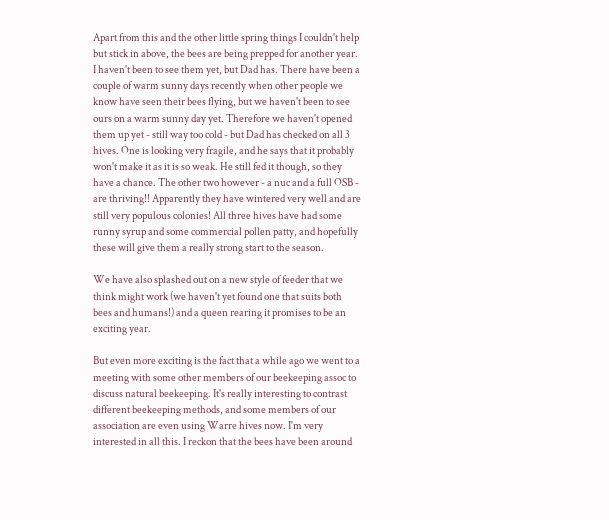Apart from this and the other little spring things I couldn't help but stick in above, the bees are being prepped for another year. I haven't been to see them yet, but Dad has. There have been a couple of warm sunny days recently when other people we know have seen their bees flying, but we haven't been to see ours on a warm sunny day yet. Therefore we haven't opened them up yet - still way too cold - but Dad has checked on all 3 hives. One is looking very fragile, and he says that it probably won't make it as it is so weak. He still fed it though, so they have a chance. The other two however - a nuc and a full OSB - are thriving!! Apparently they have wintered very well and are still very populous colonies! All three hives have had some runny syrup and some commercial pollen patty, and hopefully these will give them a really strong start to the season.

We have also splashed out on a new style of feeder that we think might work (we haven't yet found one that suits both bees and humans!) and a queen rearing it promises to be an exciting year.

But even more exciting is the fact that a while ago we went to a meeting with some other members of our beekeeping assoc to discuss natural beekeeping. It's really interesting to contrast different beekeeping methods, and some members of our association are even using Warre hives now. I'm very interested in all this. I reckon that the bees have been around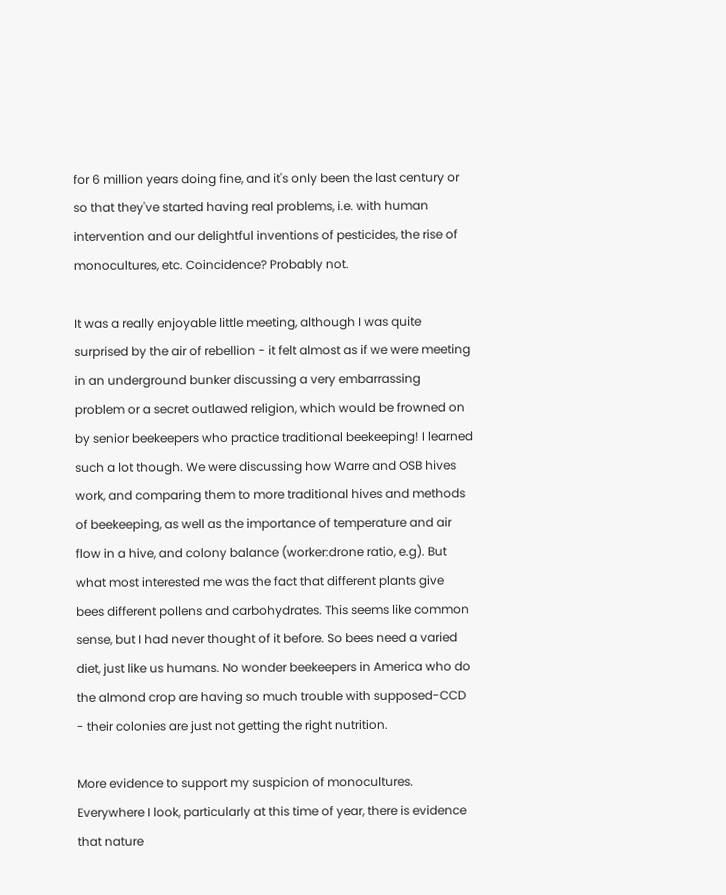for 6 million years doing fine, and it's only been the last century or so that they've started having real problems, i.e. with human intervention and our delightful inventions of pesticides, the rise of monocultures, etc. Coincidence? Probably not.

It was a really enjoyable little meeting, although I was quite surprised by the air of rebellion - it felt almost as if we were meeting in an underground bunker discussing a very embarrassing problem or a secret outlawed religion, which would be frowned on by senior beekeepers who practice traditional beekeeping! I learned such a lot though. We were discussing how Warre and OSB hives work, and comparing them to more traditional hives and methods of beekeeping, as well as the importance of temperature and air flow in a hive, and colony balance (worker:drone ratio, e.g). But what most interested me was the fact that different plants give bees different pollens and carbohydrates. This seems like common sense, but I had never thought of it before. So bees need a varied diet, just like us humans. No wonder beekeepers in America who do the almond crop are having so much trouble with supposed-CCD - their colonies are just not getting the right nutrition.

More evidence to support my suspicion of monocultures. Everywhere I look, particularly at this time of year, there is evidence that nature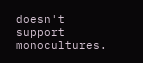doesn't support monocultures.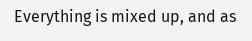Everything is mixed up, and as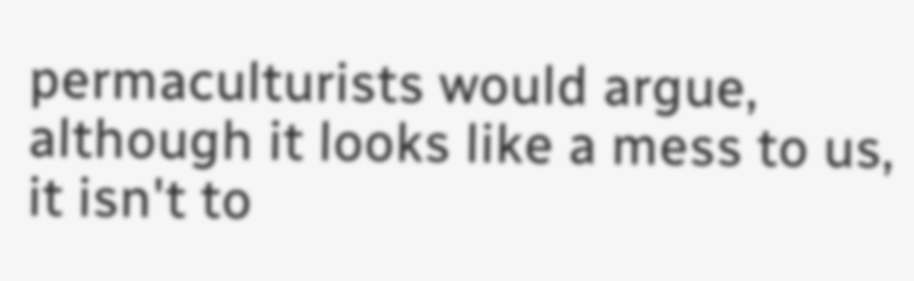permaculturists would argue, although it looks like a mess to us, it isn't to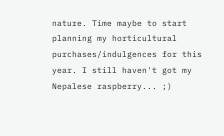nature. Time maybe to start planning my horticultural purchases/indulgences for this year. I still haven't got my Nepalese raspberry... ;)